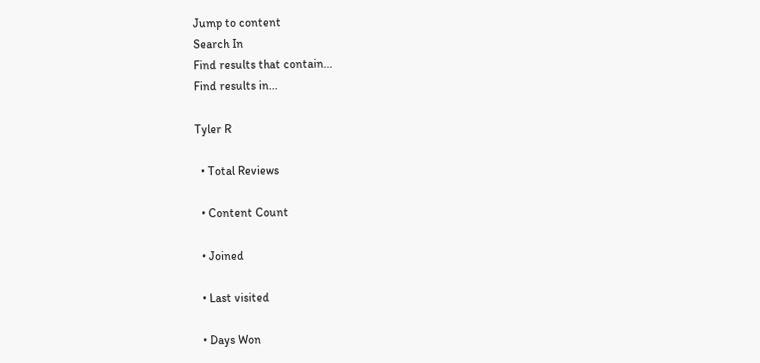Jump to content
Search In
Find results that contain...
Find results in...

Tyler R

  • Total Reviews

  • Content Count

  • Joined

  • Last visited

  • Days Won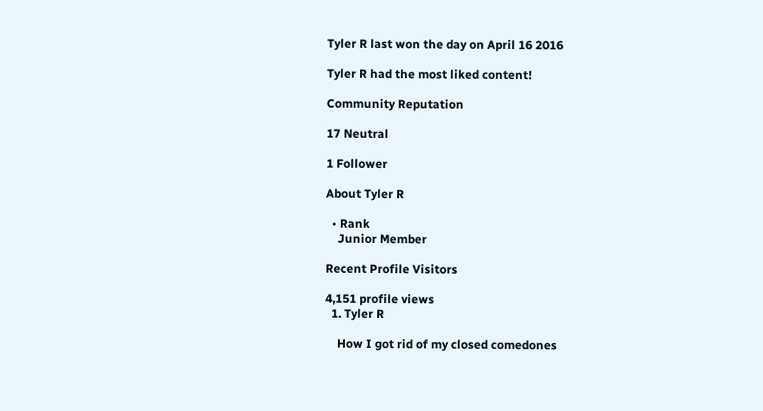Tyler R last won the day on April 16 2016

Tyler R had the most liked content!

Community Reputation

17 Neutral

1 Follower

About Tyler R

  • Rank
    Junior Member

Recent Profile Visitors

4,151 profile views
  1. Tyler R

    How I got rid of my closed comedones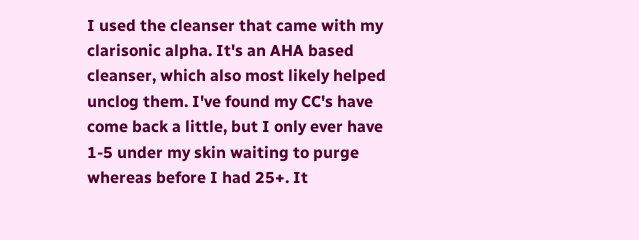I used the cleanser that came with my clarisonic alpha. It's an AHA based cleanser, which also most likely helped unclog them. I've found my CC's have come back a little, but I only ever have 1-5 under my skin waiting to purge whereas before I had 25+. It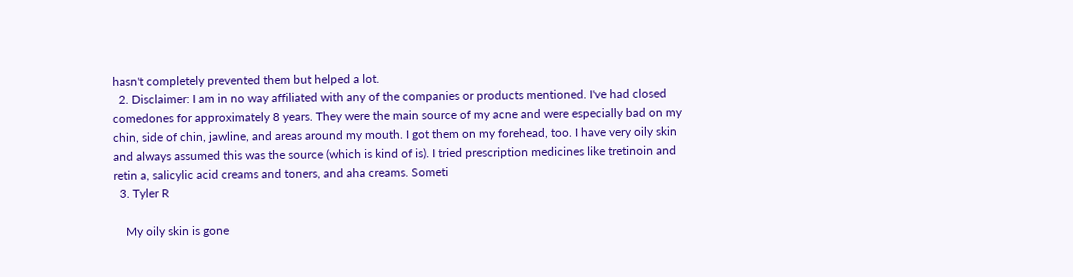hasn't completely prevented them but helped a lot.
  2. Disclaimer: I am in no way affiliated with any of the companies or products mentioned. I've had closed comedones for approximately 8 years. They were the main source of my acne and were especially bad on my chin, side of chin, jawline, and areas around my mouth. I got them on my forehead, too. I have very oily skin and always assumed this was the source (which is kind of is). I tried prescription medicines like tretinoin and retin a, salicylic acid creams and toners, and aha creams. Someti
  3. Tyler R

    My oily skin is gone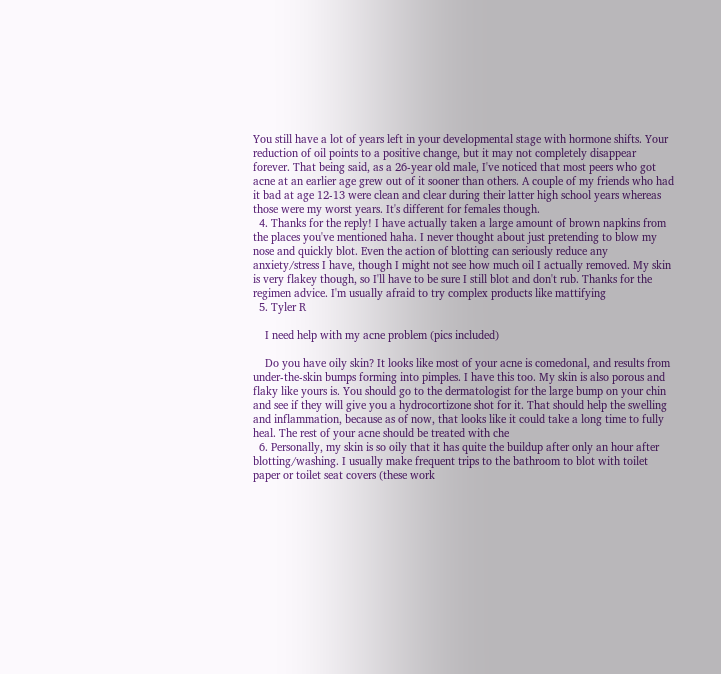You still have a lot of years left in your developmental stage with hormone shifts. Your reduction of oil points to a positive change, but it may not completely disappear forever. That being said, as a 26-year old male, I've noticed that most peers who got acne at an earlier age grew out of it sooner than others. A couple of my friends who had it bad at age 12-13 were clean and clear during their latter high school years whereas those were my worst years. It's different for females though.
  4. Thanks for the reply! I have actually taken a large amount of brown napkins from the places you've mentioned haha. I never thought about just pretending to blow my nose and quickly blot. Even the action of blotting can seriously reduce any anxiety/stress I have, though I might not see how much oil I actually removed. My skin is very flakey though, so I'll have to be sure I still blot and don't rub. Thanks for the regimen advice. I'm usually afraid to try complex products like mattifying
  5. Tyler R

    I need help with my acne problem (pics included)

    Do you have oily skin? It looks like most of your acne is comedonal, and results from under-the-skin bumps forming into pimples. I have this too. My skin is also porous and flaky like yours is. You should go to the dermatologist for the large bump on your chin and see if they will give you a hydrocortizone shot for it. That should help the swelling and inflammation, because as of now, that looks like it could take a long time to fully heal. The rest of your acne should be treated with che
  6. Personally, my skin is so oily that it has quite the buildup after only an hour after blotting/washing. I usually make frequent trips to the bathroom to blot with toilet paper or toilet seat covers (these work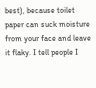best), because toilet paper can suck moisture from your face and leave it flaky. I tell people I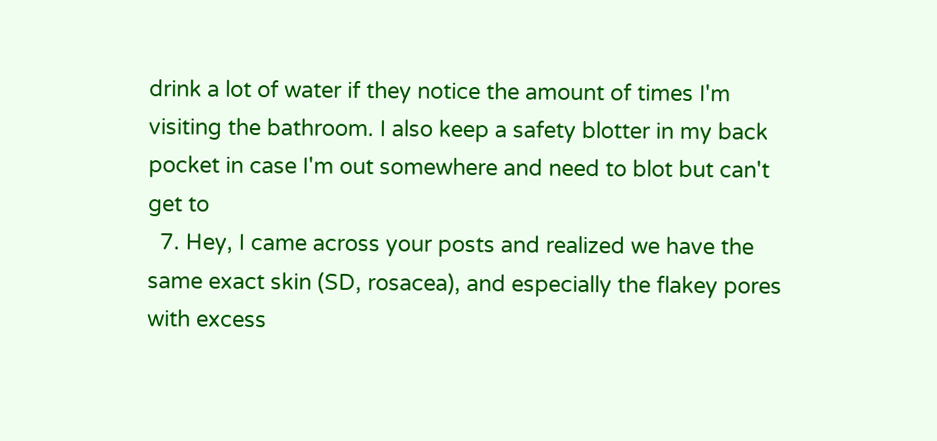drink a lot of water if they notice the amount of times I'm visiting the bathroom. I also keep a safety blotter in my back pocket in case I'm out somewhere and need to blot but can't get to
  7. Hey, I came across your posts and realized we have the same exact skin (SD, rosacea), and especially the flakey pores with excess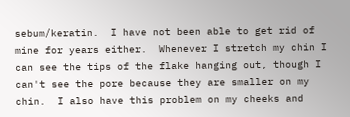sebum/keratin.  I have not been able to get rid of mine for years either.  Whenever I stretch my chin I can see the tips of the flake hanging out, though I can't see the pore because they are smaller on my chin.  I also have this problem on my cheeks and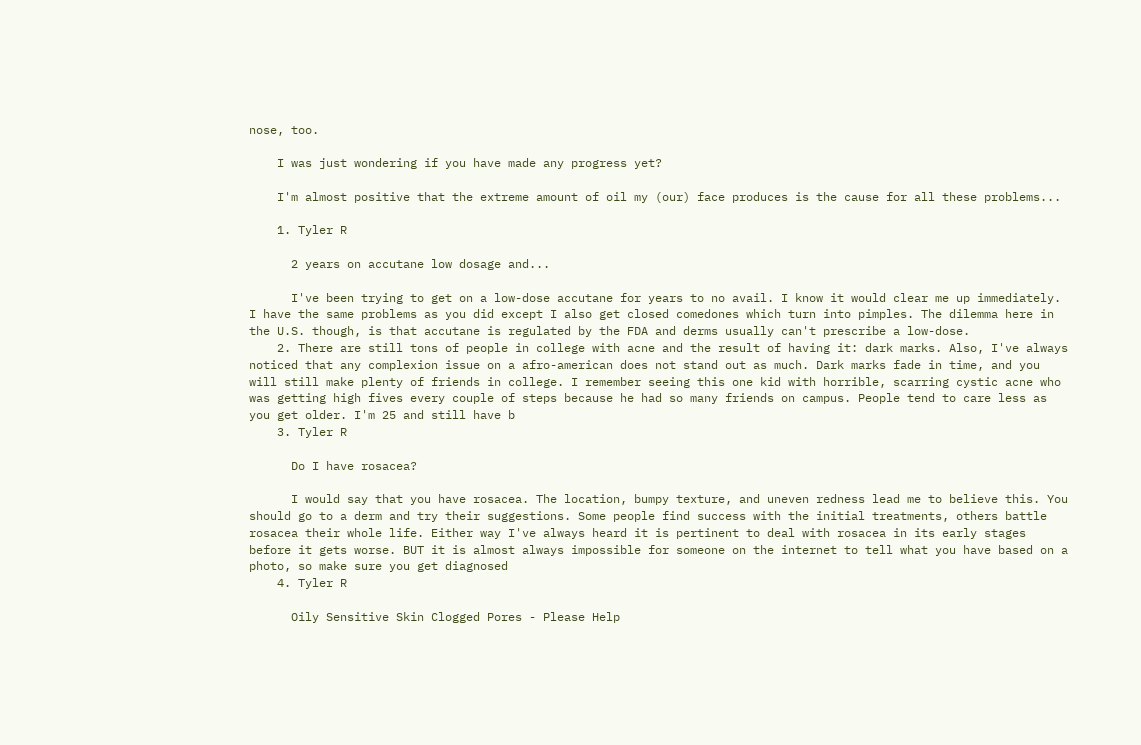nose, too.

    I was just wondering if you have made any progress yet?

    I'm almost positive that the extreme amount of oil my (our) face produces is the cause for all these problems...

    1. Tyler R

      2 years on accutane low dosage and...

      I've been trying to get on a low-dose accutane for years to no avail. I know it would clear me up immediately. I have the same problems as you did except I also get closed comedones which turn into pimples. The dilemma here in the U.S. though, is that accutane is regulated by the FDA and derms usually can't prescribe a low-dose.
    2. There are still tons of people in college with acne and the result of having it: dark marks. Also, I've always noticed that any complexion issue on a afro-american does not stand out as much. Dark marks fade in time, and you will still make plenty of friends in college. I remember seeing this one kid with horrible, scarring cystic acne who was getting high fives every couple of steps because he had so many friends on campus. People tend to care less as you get older. I'm 25 and still have b
    3. Tyler R

      Do I have rosacea?

      I would say that you have rosacea. The location, bumpy texture, and uneven redness lead me to believe this. You should go to a derm and try their suggestions. Some people find success with the initial treatments, others battle rosacea their whole life. Either way I've always heard it is pertinent to deal with rosacea in its early stages before it gets worse. BUT it is almost always impossible for someone on the internet to tell what you have based on a photo, so make sure you get diagnosed
    4. Tyler R

      Oily Sensitive Skin Clogged Pores - Please Help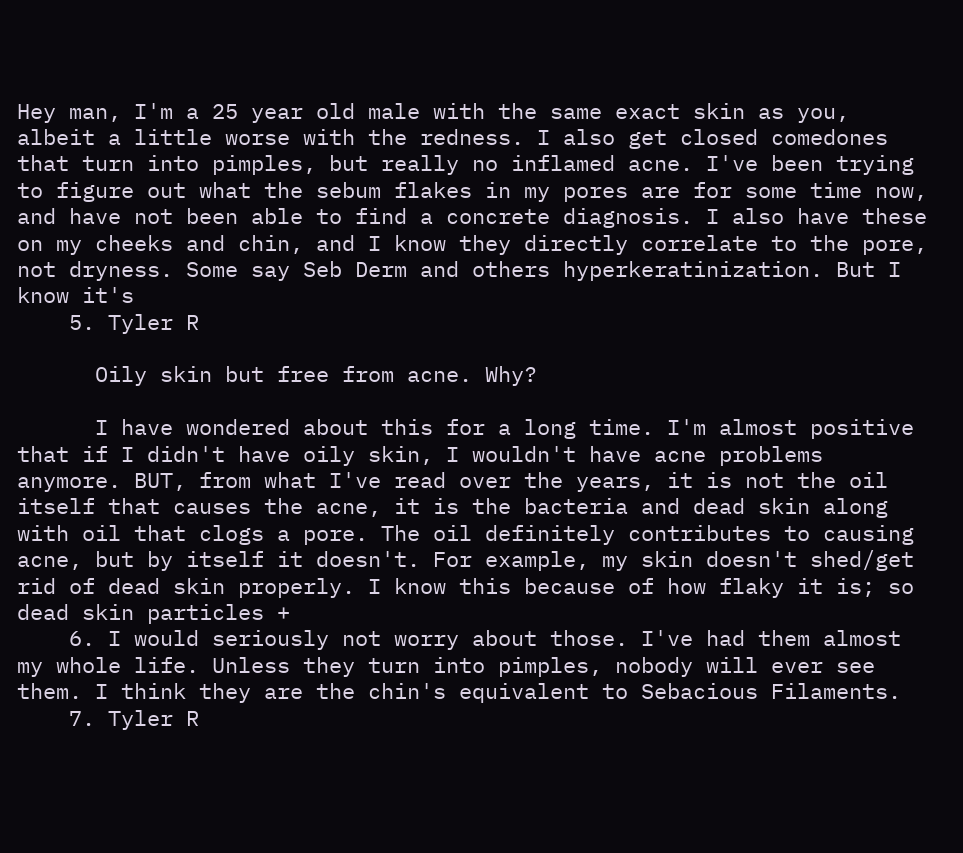Hey man, I'm a 25 year old male with the same exact skin as you, albeit a little worse with the redness. I also get closed comedones that turn into pimples, but really no inflamed acne. I've been trying to figure out what the sebum flakes in my pores are for some time now, and have not been able to find a concrete diagnosis. I also have these on my cheeks and chin, and I know they directly correlate to the pore, not dryness. Some say Seb Derm and others hyperkeratinization. But I know it's
    5. Tyler R

      Oily skin but free from acne. Why?

      I have wondered about this for a long time. I'm almost positive that if I didn't have oily skin, I wouldn't have acne problems anymore. BUT, from what I've read over the years, it is not the oil itself that causes the acne, it is the bacteria and dead skin along with oil that clogs a pore. The oil definitely contributes to causing acne, but by itself it doesn't. For example, my skin doesn't shed/get rid of dead skin properly. I know this because of how flaky it is; so dead skin particles +
    6. I would seriously not worry about those. I've had them almost my whole life. Unless they turn into pimples, nobody will ever see them. I think they are the chin's equivalent to Sebacious Filaments.
    7. Tyler R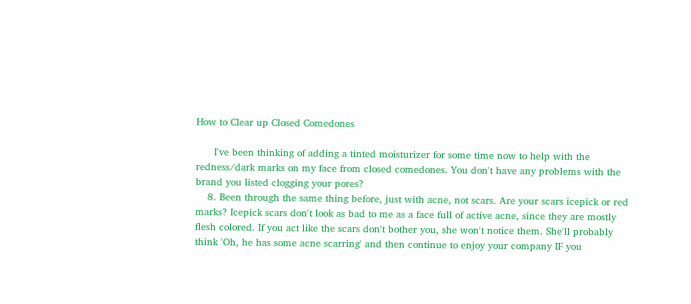How to Clear up Closed Comedones

      I've been thinking of adding a tinted moisturizer for some time now to help with the redness/dark marks on my face from closed comedones. You don't have any problems with the brand you listed clogging your pores?
    8. Been through the same thing before, just with acne, not scars. Are your scars icepick or red marks? Icepick scars don't look as bad to me as a face full of active acne, since they are mostly flesh colored. If you act like the scars don't bother you, she won't notice them. She'll probably think 'Oh, he has some acne scarring' and then continue to enjoy your company IF you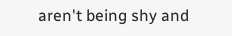aren't being shy and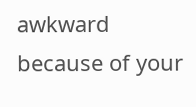awkward because of your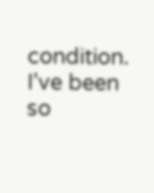condition. I've been so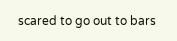scared to go out to bars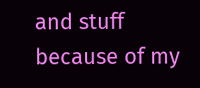and stuff because of my